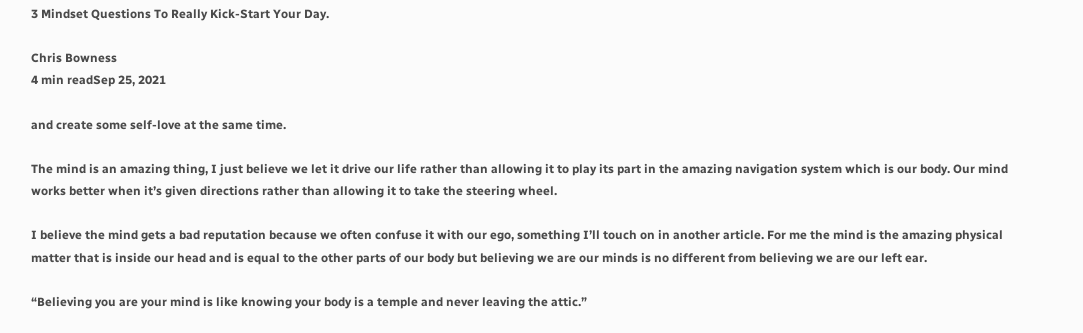3 Mindset Questions To Really Kick-Start Your Day.

Chris Bowness
4 min readSep 25, 2021

and create some self-love at the same time.

The mind is an amazing thing, I just believe we let it drive our life rather than allowing it to play its part in the amazing navigation system which is our body. Our mind works better when it’s given directions rather than allowing it to take the steering wheel.

I believe the mind gets a bad reputation because we often confuse it with our ego, something I’ll touch on in another article. For me the mind is the amazing physical matter that is inside our head and is equal to the other parts of our body but believing we are our minds is no different from believing we are our left ear.

“Believing you are your mind is like knowing your body is a temple and never leaving the attic.”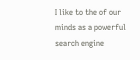I like to the of our minds as a powerful search engine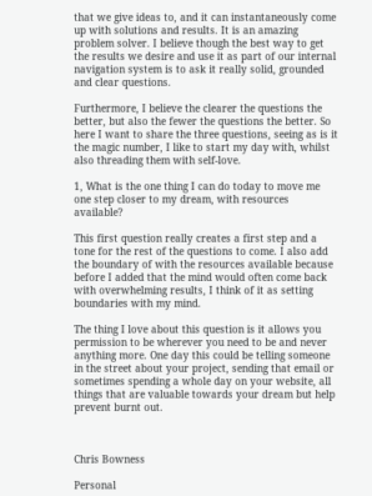that we give ideas to, and it can instantaneously come up with solutions and results. It is an amazing problem solver. I believe though the best way to get the results we desire and use it as part of our internal navigation system is to ask it really solid, grounded and clear questions.

Furthermore, I believe the clearer the questions the better, but also the fewer the questions the better. So here I want to share the three questions, seeing as is it the magic number, I like to start my day with, whilst also threading them with self-love.

1, What is the one thing I can do today to move me one step closer to my dream, with resources available?

This first question really creates a first step and a tone for the rest of the questions to come. I also add the boundary of with the resources available because before I added that the mind would often come back with overwhelming results, I think of it as setting boundaries with my mind.

The thing I love about this question is it allows you permission to be wherever you need to be and never anything more. One day this could be telling someone in the street about your project, sending that email or sometimes spending a whole day on your website, all things that are valuable towards your dream but help prevent burnt out.



Chris Bowness

Personal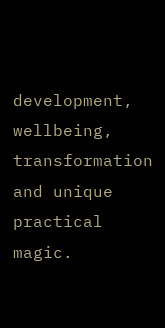development, wellbeing, transformation and unique practical magic.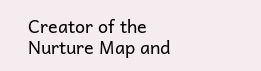Creator of the Nurture Map and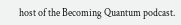host of the Becoming Quantum podcast.